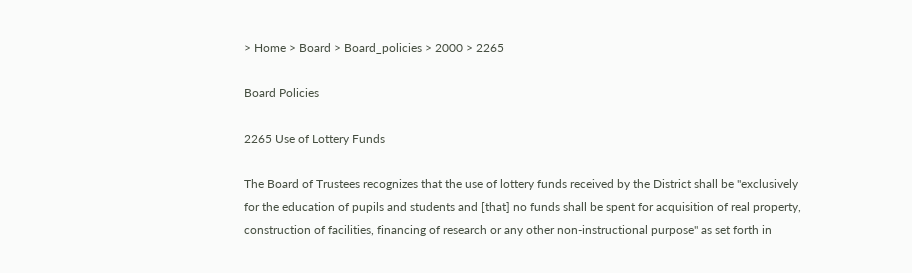> Home > Board > Board_policies > 2000 > 2265

Board Policies

2265 Use of Lottery Funds

The Board of Trustees recognizes that the use of lottery funds received by the District shall be "exclusively for the education of pupils and students and [that] no funds shall be spent for acquisition of real property, construction of facilities, financing of research or any other non-instructional purpose" as set forth in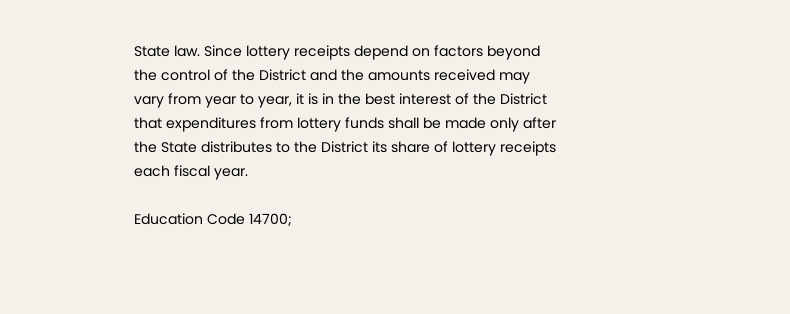State law. Since lottery receipts depend on factors beyond the control of the District and the amounts received may vary from year to year, it is in the best interest of the District that expenditures from lottery funds shall be made only after the State distributes to the District its share of lottery receipts each fiscal year.

Education Code 14700;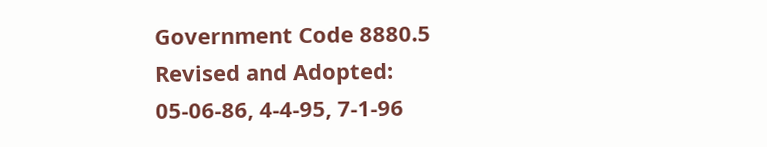Government Code 8880.5
Revised and Adopted: 05-06-86, 4-4-95, 7-1-96